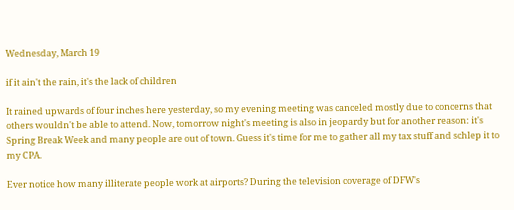Wednesday, March 19

if it ain't the rain, it's the lack of children

It rained upwards of four inches here yesterday, so my evening meeting was canceled mostly due to concerns that others wouldn't be able to attend. Now, tomorrow night's meeting is also in jeopardy but for another reason: it's Spring Break Week and many people are out of town. Guess it's time for me to gather all my tax stuff and schlep it to my CPA.

Ever notice how many illiterate people work at airports? During the television coverage of DFW's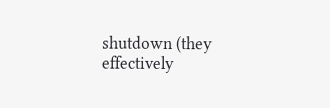shutdown (they effectively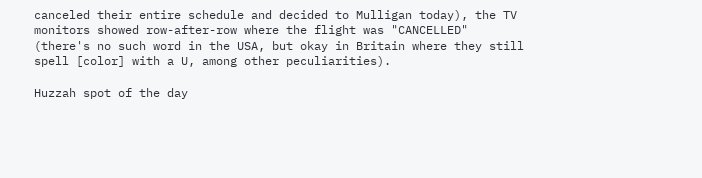canceled their entire schedule and decided to Mulligan today), the TV monitors showed row-after-row where the flight was "CANCELLED" (there's no such word in the USA, but okay in Britain where they still spell [color] with a U, among other peculiarities).

Huzzah spot of the day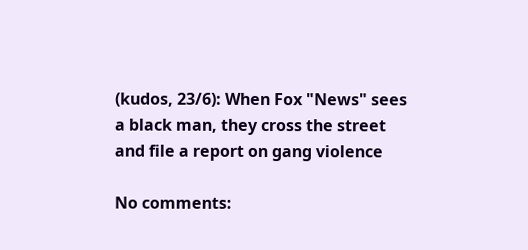(kudos, 23/6): When Fox "News" sees a black man, they cross the street and file a report on gang violence

No comments: